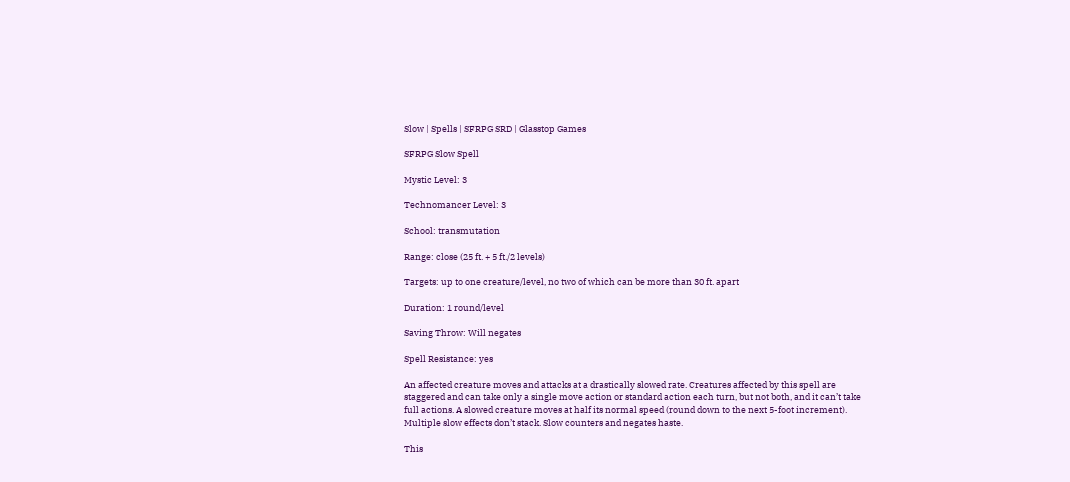Slow | Spells | SFRPG SRD | Glasstop Games

SFRPG Slow Spell

Mystic Level: 3

Technomancer Level: 3

School: transmutation

Range: close (25 ft. + 5 ft./2 levels)

Targets: up to one creature/level, no two of which can be more than 30 ft. apart

Duration: 1 round/level

Saving Throw: Will negates

Spell Resistance: yes

An affected creature moves and attacks at a drastically slowed rate. Creatures affected by this spell are staggered and can take only a single move action or standard action each turn, but not both, and it can’t take full actions. A slowed creature moves at half its normal speed (round down to the next 5-foot increment). Multiple slow effects don’t stack. Slow counters and negates haste.

This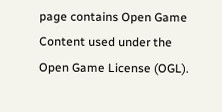page contains Open Game Content used under the Open Game License (OGL).